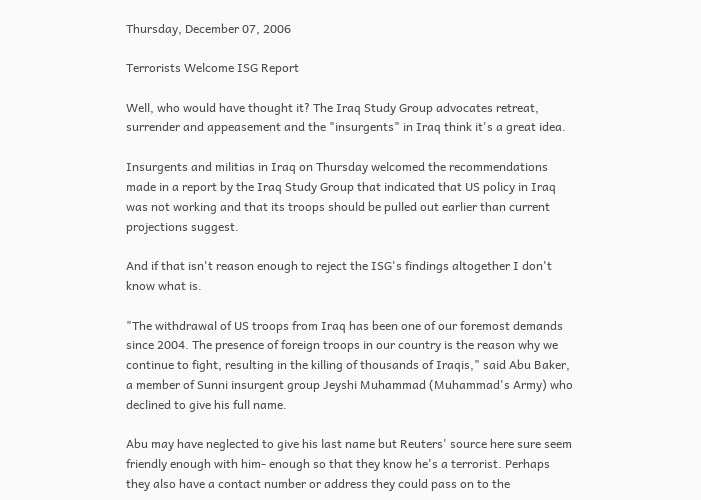Thursday, December 07, 2006

Terrorists Welcome ISG Report

Well, who would have thought it? The Iraq Study Group advocates retreat, surrender and appeasement and the "insurgents" in Iraq think it's a great idea.

Insurgents and militias in Iraq on Thursday welcomed the recommendations made in a report by the Iraq Study Group that indicated that US policy in Iraq was not working and that its troops should be pulled out earlier than current projections suggest.

And if that isn't reason enough to reject the ISG's findings altogether I don't know what is.

"The withdrawal of US troops from Iraq has been one of our foremost demands since 2004. The presence of foreign troops in our country is the reason why we continue to fight, resulting in the killing of thousands of Iraqis," said Abu Baker, a member of Sunni insurgent group Jeyshi Muhammad (Muhammad's Army) who declined to give his full name.

Abu may have neglected to give his last name but Reuters' source here sure seem friendly enough with him- enough so that they know he's a terrorist. Perhaps they also have a contact number or address they could pass on to the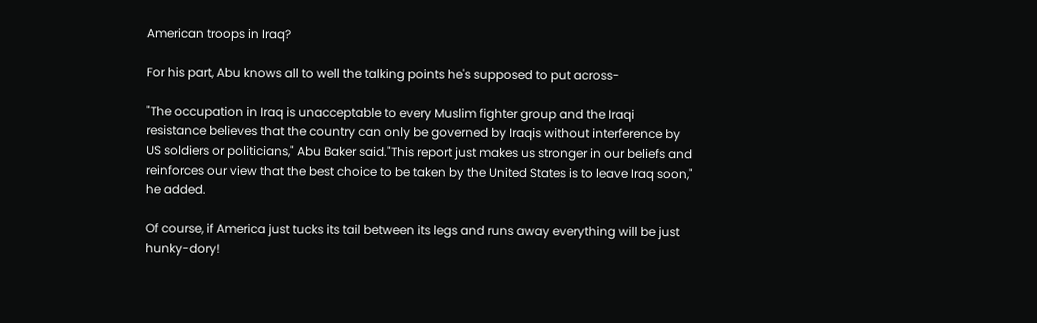American troops in Iraq?

For his part, Abu knows all to well the talking points he's supposed to put across-

"The occupation in Iraq is unacceptable to every Muslim fighter group and the Iraqi resistance believes that the country can only be governed by Iraqis without interference by US soldiers or politicians," Abu Baker said."This report just makes us stronger in our beliefs and reinforces our view that the best choice to be taken by the United States is to leave Iraq soon," he added.

Of course, if America just tucks its tail between its legs and runs away everything will be just hunky-dory!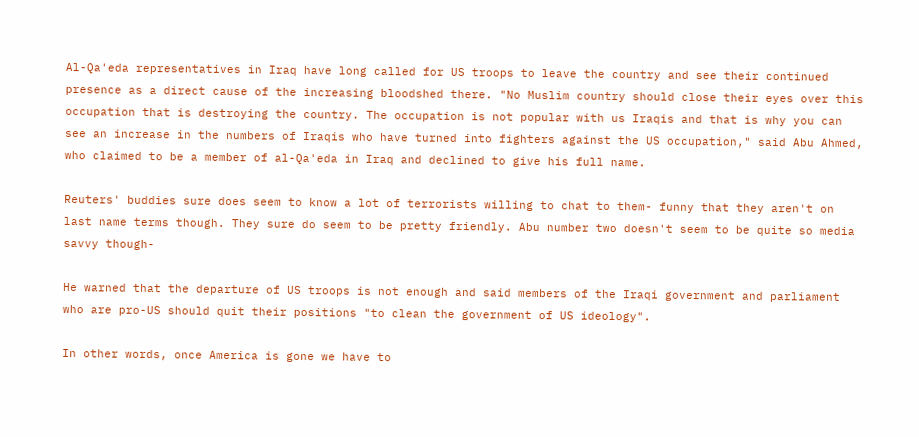Al-Qa'eda representatives in Iraq have long called for US troops to leave the country and see their continued presence as a direct cause of the increasing bloodshed there. "No Muslim country should close their eyes over this occupation that is destroying the country. The occupation is not popular with us Iraqis and that is why you can see an increase in the numbers of Iraqis who have turned into fighters against the US occupation," said Abu Ahmed, who claimed to be a member of al-Qa'eda in Iraq and declined to give his full name.

Reuters' buddies sure does seem to know a lot of terrorists willing to chat to them- funny that they aren't on last name terms though. They sure do seem to be pretty friendly. Abu number two doesn't seem to be quite so media savvy though-

He warned that the departure of US troops is not enough and said members of the Iraqi government and parliament who are pro-US should quit their positions "to clean the government of US ideology".

In other words, once America is gone we have to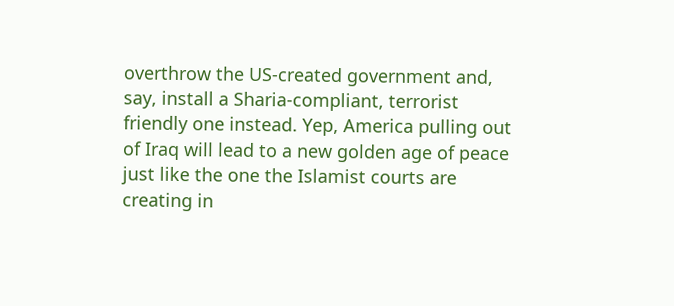overthrow the US-created government and, say, install a Sharia-compliant, terrorist friendly one instead. Yep, America pulling out of Iraq will lead to a new golden age of peace just like the one the Islamist courts are creating in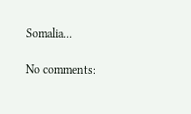Somalia...

No comments: